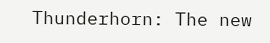Thunderhorn: The new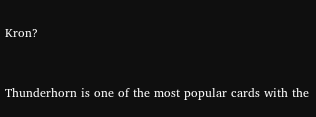Kron?


Thunderhorn is one of the most popular cards with the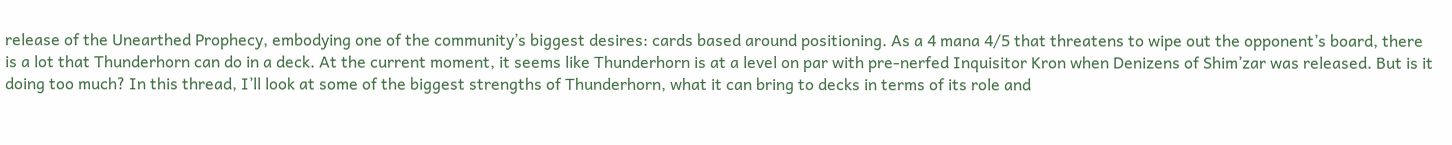release of the Unearthed Prophecy, embodying one of the community’s biggest desires: cards based around positioning. As a 4 mana 4/5 that threatens to wipe out the opponent’s board, there is a lot that Thunderhorn can do in a deck. At the current moment, it seems like Thunderhorn is at a level on par with pre-nerfed Inquisitor Kron when Denizens of Shim’zar was released. But is it doing too much? In this thread, I’ll look at some of the biggest strengths of Thunderhorn, what it can bring to decks in terms of its role and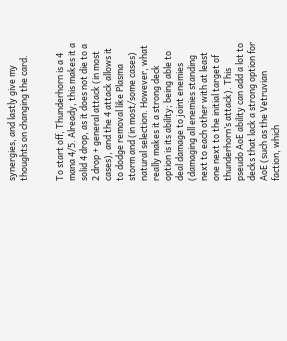synergies, and lastly give my thoughts on changing the card.


To start off, Thunderhorn is a 4 mana 4/5. Already, this makes it a solid 4 drop, as it does not die to a 2 drop + general attack (in most cases), and the 4 attack allows it to dodge removal like Plasma storm and (in most/some cases) natural selection. However, what really makes it a strong deck option is its ability; being able to deal damage to joint enemies (damaging all enemies standing next to each other with at least one next to the initial target of thunderhorn’s attack). This pseudo AoE ability can add a lot to decks that lack a strong option for AoE (such as the Vetruvian faction, which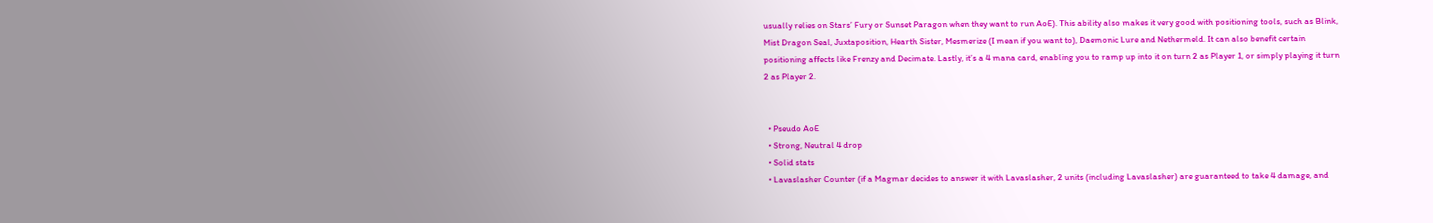usually relies on Stars’ Fury or Sunset Paragon when they want to run AoE). This ability also makes it very good with positioning tools, such as Blink, Mist Dragon Seal, Juxtaposition, Hearth Sister, Mesmerize (I mean if you want to), Daemonic Lure and Nethermeld. It can also benefit certain positioning affects like Frenzy and Decimate. Lastly, it’s a 4 mana card, enabling you to ramp up into it on turn 2 as Player 1, or simply playing it turn 2 as Player 2.


  • Pseudo AoE
  • Strong, Neutral 4 drop
  • Solid stats
  • Lavaslasher Counter (if a Magmar decides to answer it with Lavaslasher, 2 units (including Lavaslasher) are guaranteed to take 4 damage, and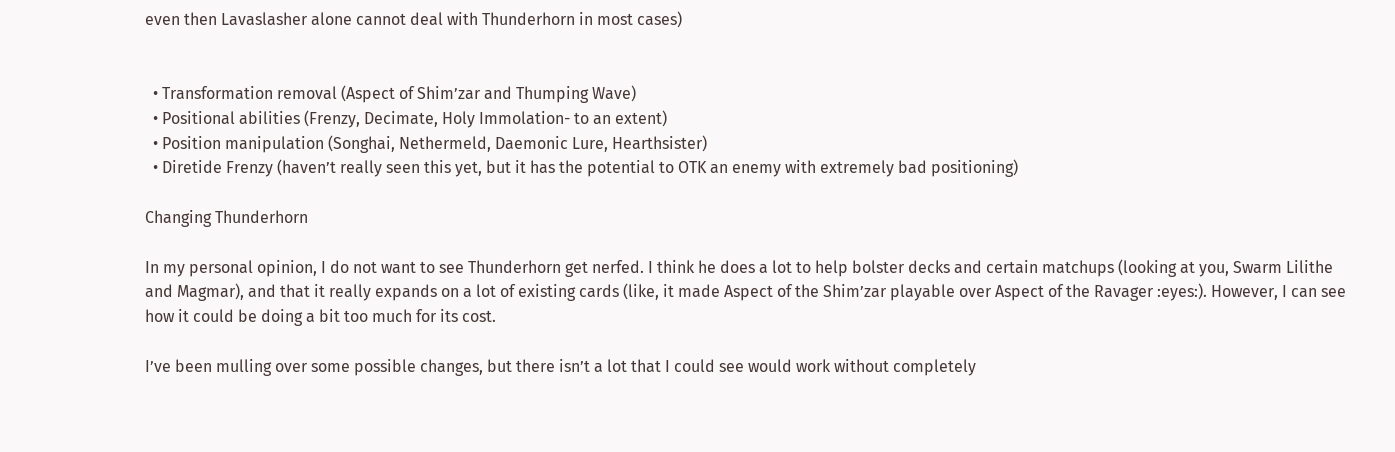even then Lavaslasher alone cannot deal with Thunderhorn in most cases)


  • Transformation removal (Aspect of Shim’zar and Thumping Wave)
  • Positional abilities (Frenzy, Decimate, Holy Immolation- to an extent)
  • Position manipulation (Songhai, Nethermeld, Daemonic Lure, Hearthsister)
  • Diretide Frenzy (haven’t really seen this yet, but it has the potential to OTK an enemy with extremely bad positioning)

Changing Thunderhorn

In my personal opinion, I do not want to see Thunderhorn get nerfed. I think he does a lot to help bolster decks and certain matchups (looking at you, Swarm Lilithe and Magmar), and that it really expands on a lot of existing cards (like, it made Aspect of the Shim’zar playable over Aspect of the Ravager :eyes:). However, I can see how it could be doing a bit too much for its cost.

I’ve been mulling over some possible changes, but there isn’t a lot that I could see would work without completely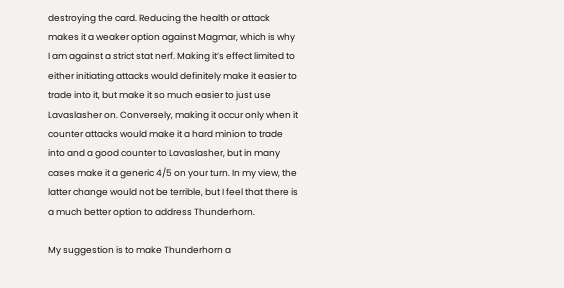destroying the card. Reducing the health or attack makes it a weaker option against Magmar, which is why I am against a strict stat nerf. Making it’s effect limited to either initiating attacks would definitely make it easier to trade into it, but make it so much easier to just use Lavaslasher on. Conversely, making it occur only when it counter attacks would make it a hard minion to trade into and a good counter to Lavaslasher, but in many cases make it a generic 4/5 on your turn. In my view, the latter change would not be terrible, but I feel that there is a much better option to address Thunderhorn.

My suggestion is to make Thunderhorn a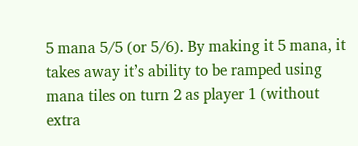5 mana 5/5 (or 5/6). By making it 5 mana, it takes away it’s ability to be ramped using mana tiles on turn 2 as player 1 (without extra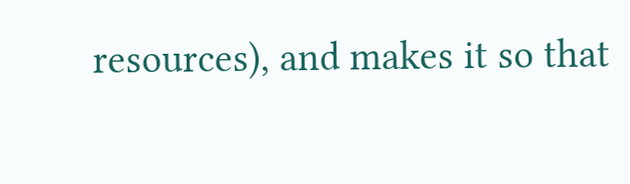resources), and makes it so that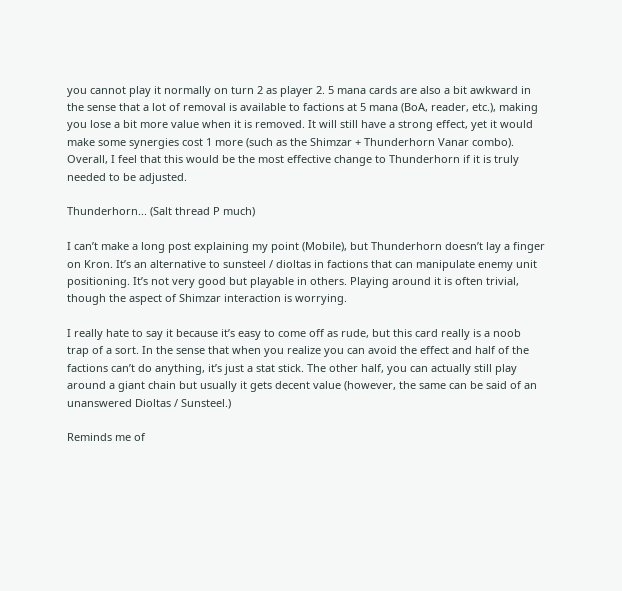you cannot play it normally on turn 2 as player 2. 5 mana cards are also a bit awkward in the sense that a lot of removal is available to factions at 5 mana (BoA, reader, etc.), making you lose a bit more value when it is removed. It will still have a strong effect, yet it would make some synergies cost 1 more (such as the Shimzar + Thunderhorn Vanar combo). Overall, I feel that this would be the most effective change to Thunderhorn if it is truly needed to be adjusted.

Thunderhorn... (Salt thread P much)

I can’t make a long post explaining my point (Mobile), but Thunderhorn doesn’t lay a finger on Kron. It’s an alternative to sunsteel / dioltas in factions that can manipulate enemy unit positioning. It’s not very good but playable in others. Playing around it is often trivial, though the aspect of Shimzar interaction is worrying.

I really hate to say it because it’s easy to come off as rude, but this card really is a noob trap of a sort. In the sense that when you realize you can avoid the effect and half of the factions can’t do anything, it’s just a stat stick. The other half, you can actually still play around a giant chain but usually it gets decent value (however, the same can be said of an unanswered Dioltas / Sunsteel.)

Reminds me of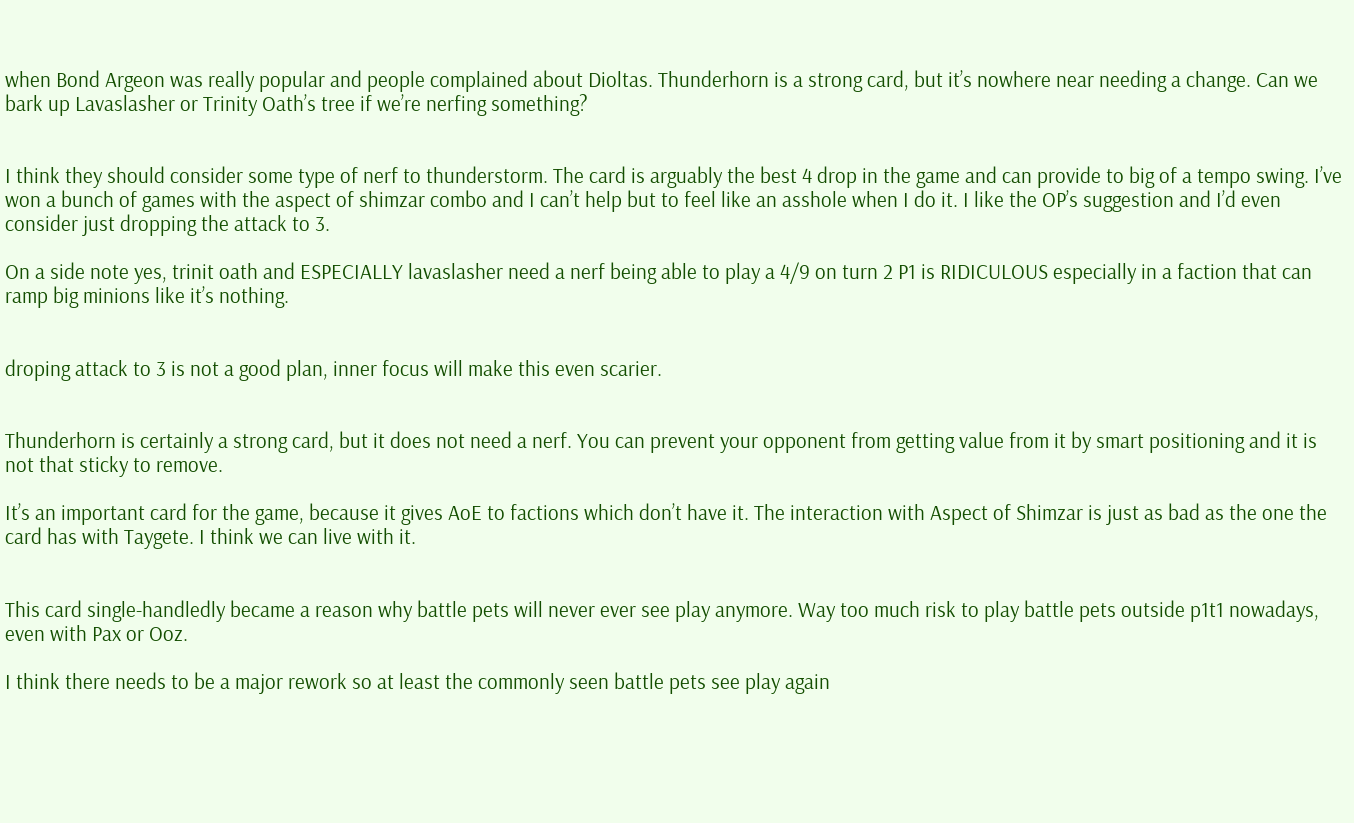when Bond Argeon was really popular and people complained about Dioltas. Thunderhorn is a strong card, but it’s nowhere near needing a change. Can we bark up Lavaslasher or Trinity Oath’s tree if we’re nerfing something?


I think they should consider some type of nerf to thunderstorm. The card is arguably the best 4 drop in the game and can provide to big of a tempo swing. I’ve won a bunch of games with the aspect of shimzar combo and I can’t help but to feel like an asshole when I do it. I like the OP’s suggestion and I’d even consider just dropping the attack to 3.

On a side note yes, trinit oath and ESPECIALLY lavaslasher need a nerf being able to play a 4/9 on turn 2 P1 is RIDICULOUS especially in a faction that can ramp big minions like it’s nothing.


droping attack to 3 is not a good plan, inner focus will make this even scarier.


Thunderhorn is certainly a strong card, but it does not need a nerf. You can prevent your opponent from getting value from it by smart positioning and it is not that sticky to remove.

It’s an important card for the game, because it gives AoE to factions which don’t have it. The interaction with Aspect of Shimzar is just as bad as the one the card has with Taygete. I think we can live with it.


This card single-handledly became a reason why battle pets will never ever see play anymore. Way too much risk to play battle pets outside p1t1 nowadays, even with Pax or Ooz.

I think there needs to be a major rework so at least the commonly seen battle pets see play again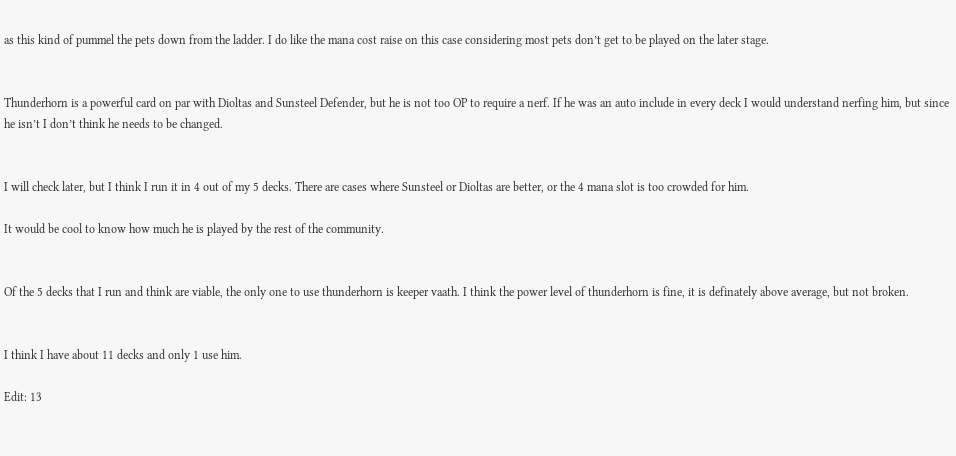as this kind of pummel the pets down from the ladder. I do like the mana cost raise on this case considering most pets don’t get to be played on the later stage.


Thunderhorn is a powerful card on par with Dioltas and Sunsteel Defender, but he is not too OP to require a nerf. If he was an auto include in every deck I would understand nerfing him, but since he isn’t I don’t think he needs to be changed.


I will check later, but I think I run it in 4 out of my 5 decks. There are cases where Sunsteel or Dioltas are better, or the 4 mana slot is too crowded for him.

It would be cool to know how much he is played by the rest of the community.


Of the 5 decks that I run and think are viable, the only one to use thunderhorn is keeper vaath. I think the power level of thunderhorn is fine, it is definately above average, but not broken.


I think I have about 11 decks and only 1 use him.

Edit: 13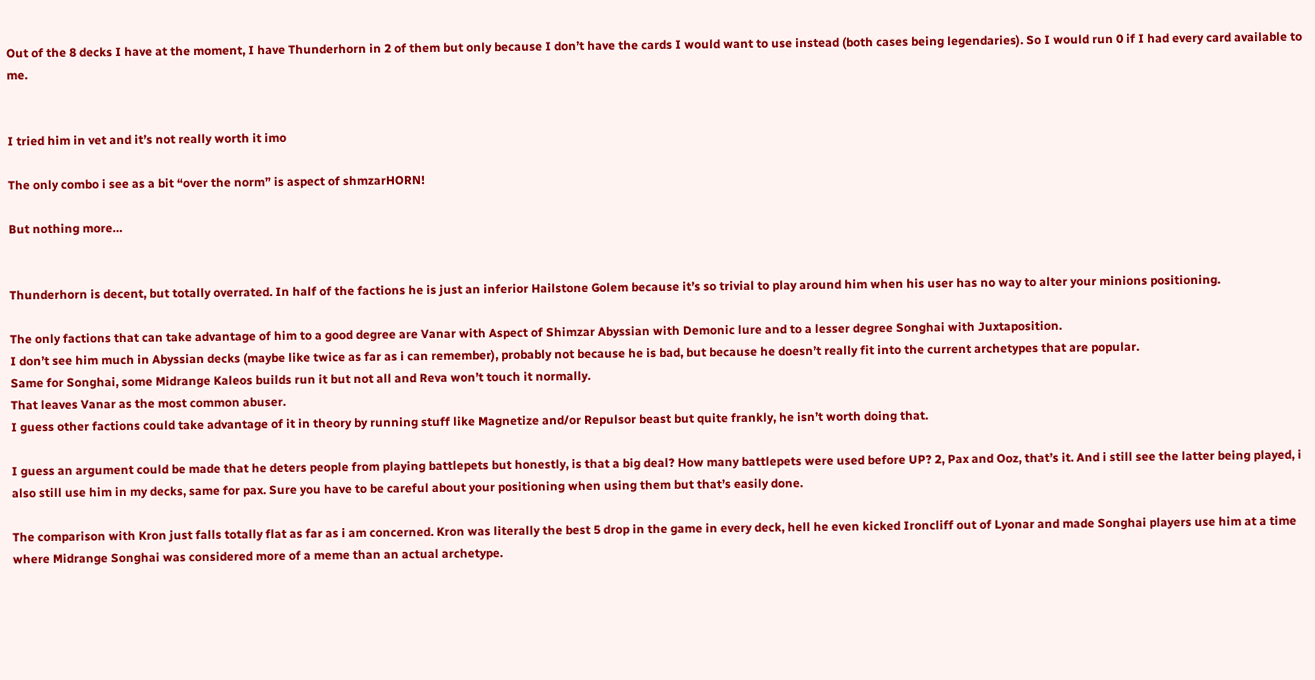Out of the 8 decks I have at the moment, I have Thunderhorn in 2 of them but only because I don’t have the cards I would want to use instead (both cases being legendaries). So I would run 0 if I had every card available to me.


I tried him in vet and it’s not really worth it imo

The only combo i see as a bit “over the norm” is aspect of shmzarHORN!

But nothing more…


Thunderhorn is decent, but totally overrated. In half of the factions he is just an inferior Hailstone Golem because it’s so trivial to play around him when his user has no way to alter your minions positioning.

The only factions that can take advantage of him to a good degree are Vanar with Aspect of Shimzar Abyssian with Demonic lure and to a lesser degree Songhai with Juxtaposition.
I don’t see him much in Abyssian decks (maybe like twice as far as i can remember), probably not because he is bad, but because he doesn’t really fit into the current archetypes that are popular.
Same for Songhai, some Midrange Kaleos builds run it but not all and Reva won’t touch it normally.
That leaves Vanar as the most common abuser.
I guess other factions could take advantage of it in theory by running stuff like Magnetize and/or Repulsor beast but quite frankly, he isn’t worth doing that.

I guess an argument could be made that he deters people from playing battlepets but honestly, is that a big deal? How many battlepets were used before UP? 2, Pax and Ooz, that’s it. And i still see the latter being played, i also still use him in my decks, same for pax. Sure you have to be careful about your positioning when using them but that’s easily done.

The comparison with Kron just falls totally flat as far as i am concerned. Kron was literally the best 5 drop in the game in every deck, hell he even kicked Ironcliff out of Lyonar and made Songhai players use him at a time where Midrange Songhai was considered more of a meme than an actual archetype.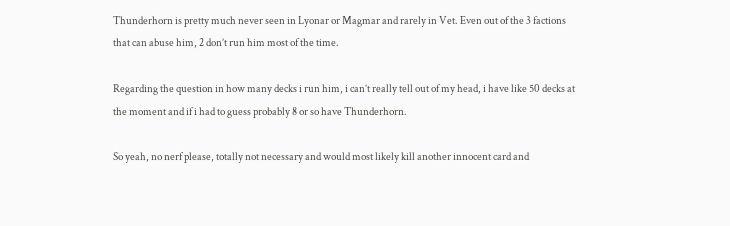Thunderhorn is pretty much never seen in Lyonar or Magmar and rarely in Vet. Even out of the 3 factions that can abuse him, 2 don’t run him most of the time.

Regarding the question in how many decks i run him, i can’t really tell out of my head, i have like 50 decks at the moment and if i had to guess probably 8 or so have Thunderhorn.

So yeah, no nerf please, totally not necessary and would most likely kill another innocent card and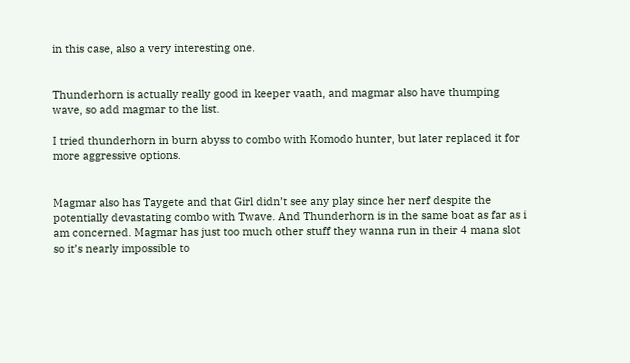in this case, also a very interesting one.


Thunderhorn is actually really good in keeper vaath, and magmar also have thumping wave, so add magmar to the list.

I tried thunderhorn in burn abyss to combo with Komodo hunter, but later replaced it for more aggressive options.


Magmar also has Taygete and that Girl didn’t see any play since her nerf despite the potentially devastating combo with Twave. And Thunderhorn is in the same boat as far as i am concerned. Magmar has just too much other stuff they wanna run in their 4 mana slot so it’s nearly impossible to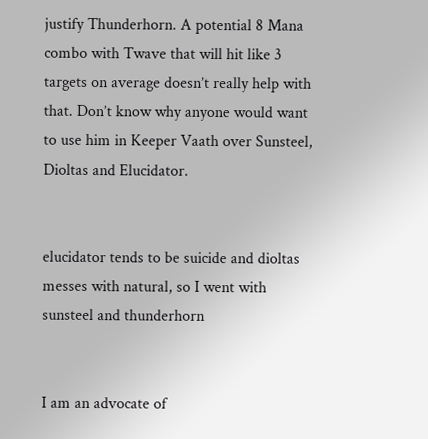justify Thunderhorn. A potential 8 Mana combo with Twave that will hit like 3 targets on average doesn’t really help with that. Don’t know why anyone would want to use him in Keeper Vaath over Sunsteel, Dioltas and Elucidator.


elucidator tends to be suicide and dioltas messes with natural, so I went with sunsteel and thunderhorn


I am an advocate of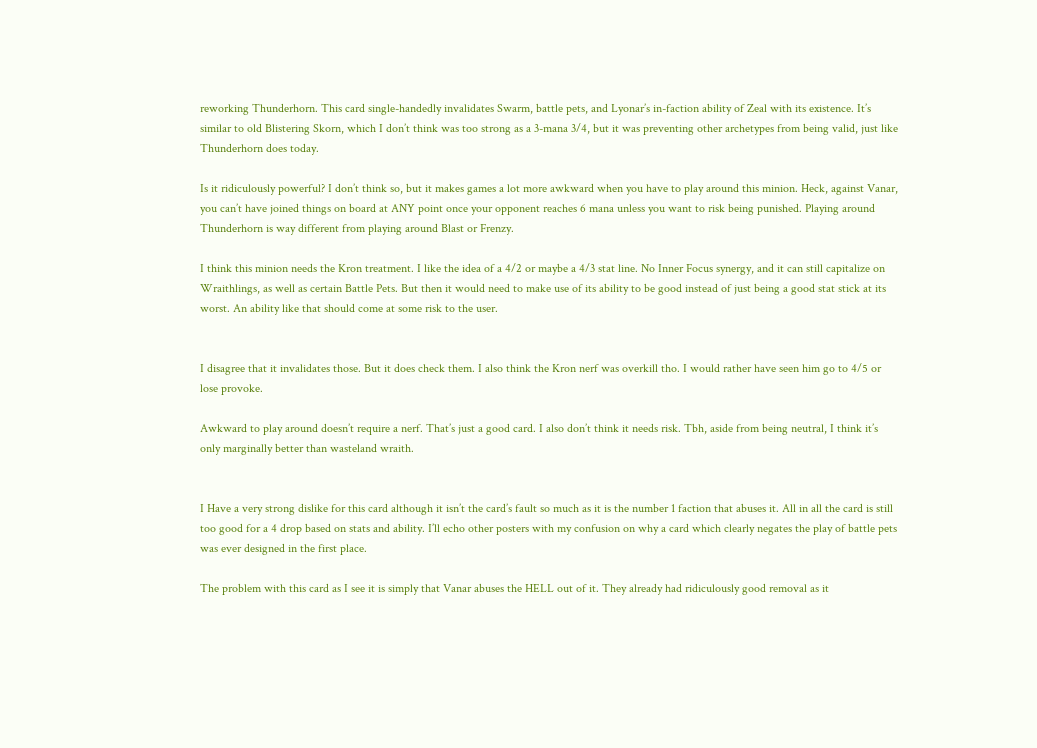reworking Thunderhorn. This card single-handedly invalidates Swarm, battle pets, and Lyonar’s in-faction ability of Zeal with its existence. It’s similar to old Blistering Skorn, which I don’t think was too strong as a 3-mana 3/4, but it was preventing other archetypes from being valid, just like Thunderhorn does today.

Is it ridiculously powerful? I don’t think so, but it makes games a lot more awkward when you have to play around this minion. Heck, against Vanar, you can’t have joined things on board at ANY point once your opponent reaches 6 mana unless you want to risk being punished. Playing around Thunderhorn is way different from playing around Blast or Frenzy.

I think this minion needs the Kron treatment. I like the idea of a 4/2 or maybe a 4/3 stat line. No Inner Focus synergy, and it can still capitalize on Wraithlings, as well as certain Battle Pets. But then it would need to make use of its ability to be good instead of just being a good stat stick at its worst. An ability like that should come at some risk to the user.


I disagree that it invalidates those. But it does check them. I also think the Kron nerf was overkill tho. I would rather have seen him go to 4/5 or lose provoke.

Awkward to play around doesn’t require a nerf. That’s just a good card. I also don’t think it needs risk. Tbh, aside from being neutral, I think it’s only marginally better than wasteland wraith.


I Have a very strong dislike for this card although it isn’t the card’s fault so much as it is the number 1 faction that abuses it. All in all the card is still too good for a 4 drop based on stats and ability. I’ll echo other posters with my confusion on why a card which clearly negates the play of battle pets was ever designed in the first place.

The problem with this card as I see it is simply that Vanar abuses the HELL out of it. They already had ridiculously good removal as it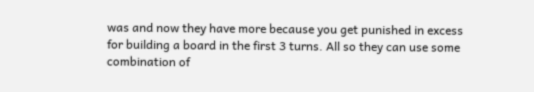was and now they have more because you get punished in excess for building a board in the first 3 turns. All so they can use some combination of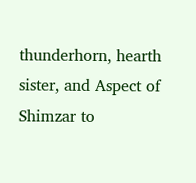thunderhorn, hearth sister, and Aspect of Shimzar to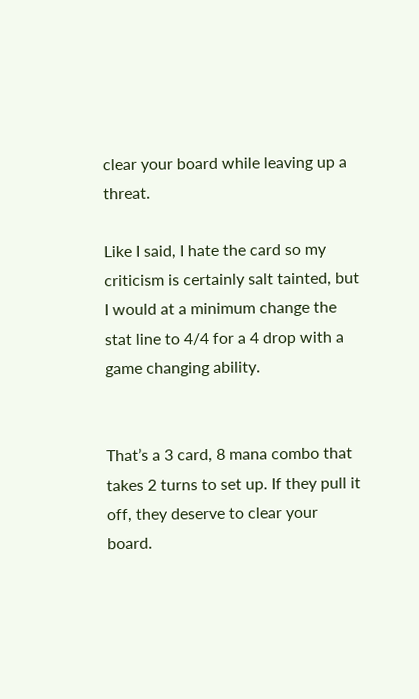clear your board while leaving up a threat.

Like I said, I hate the card so my criticism is certainly salt tainted, but I would at a minimum change the stat line to 4/4 for a 4 drop with a game changing ability.


That’s a 3 card, 8 mana combo that takes 2 turns to set up. If they pull it off, they deserve to clear your board.